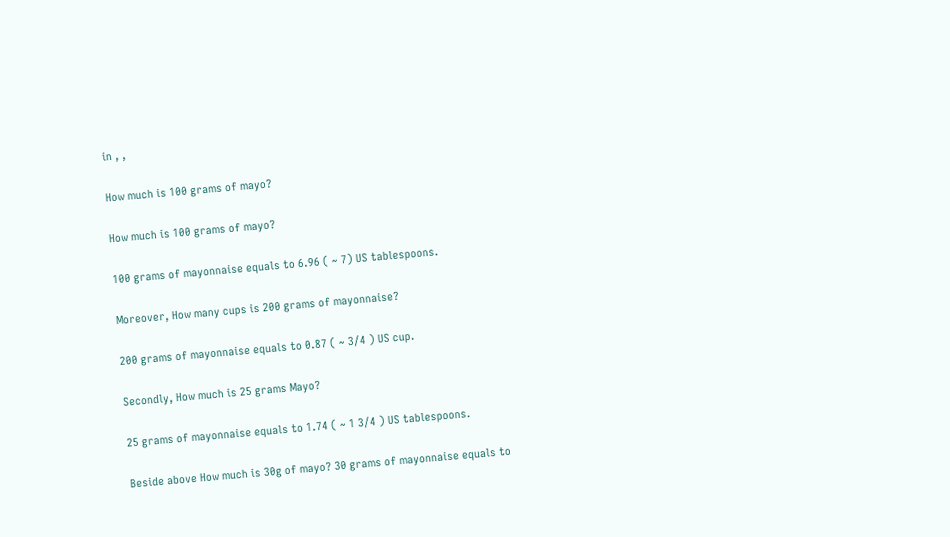in , ,

How much is 100 grams of mayo?

How much is 100 grams of mayo?

100 grams of mayonnaise equals to 6.96 ( ~ 7) US tablespoons.

Moreover, How many cups is 200 grams of mayonnaise?

200 grams of mayonnaise equals to 0.87 ( ~ 3/4 ) US cup.

Secondly, How much is 25 grams Mayo?

25 grams of mayonnaise equals to 1.74 ( ~ 1 3/4 ) US tablespoons.

Beside above How much is 30g of mayo? 30 grams of mayonnaise equals to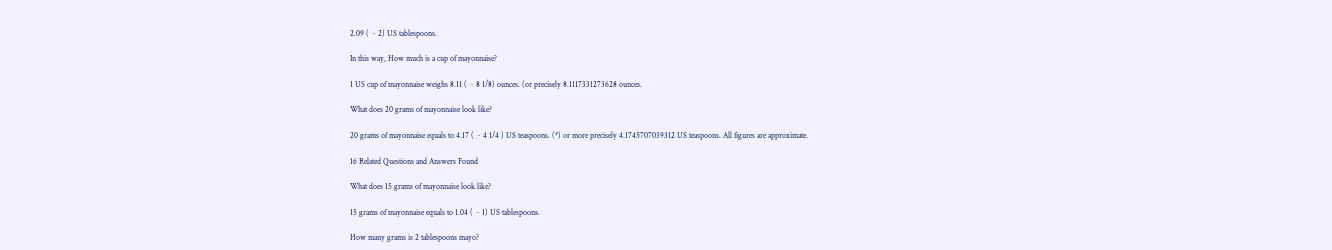2.09 ( ~ 2) US tablespoons.

In this way, How much is a cup of mayonnaise?

1 US cup of mayonnaise weighs 8.11 ( ~ 8 1/8) ounces. (or precisely 8.1117331273628 ounces.

What does 20 grams of mayonnaise look like?

20 grams of mayonnaise equals to 4.17 ( ~ 4 1/4 ) US teaspoons. (*) or more precisely 4.1745707039312 US teaspoons. All figures are approximate.

16 Related Questions and Answers Found

What does 15 grams of mayonnaise look like?

15 grams of mayonnaise equals to 1.04 ( ~ 1) US tablespoons.

How many grams is 2 tablespoons mayo?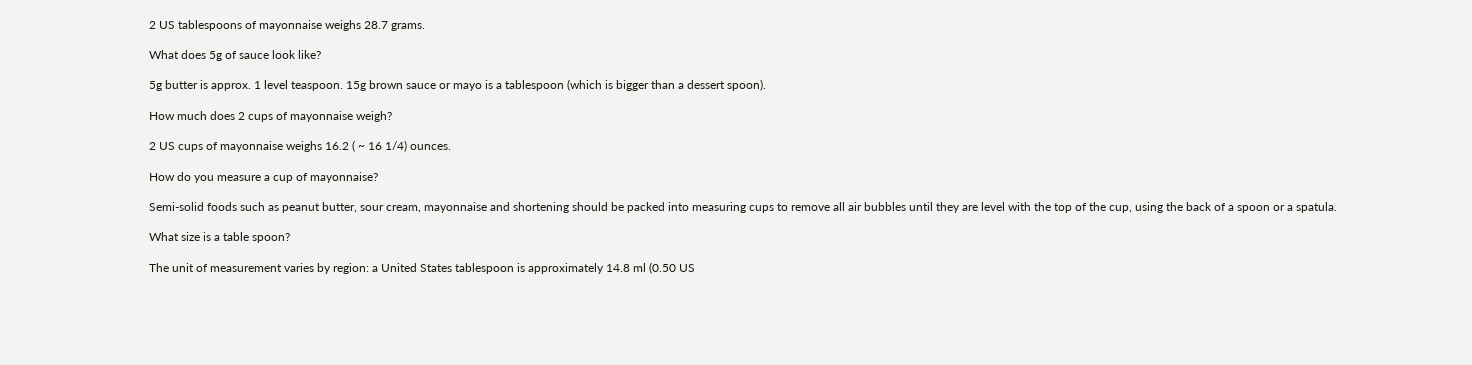2 US tablespoons of mayonnaise weighs 28.7 grams.

What does 5g of sauce look like?

5g butter is approx. 1 level teaspoon. 15g brown sauce or mayo is a tablespoon (which is bigger than a dessert spoon).

How much does 2 cups of mayonnaise weigh?

2 US cups of mayonnaise weighs 16.2 ( ~ 16 1/4) ounces.

How do you measure a cup of mayonnaise?

Semi-solid foods such as peanut butter, sour cream, mayonnaise and shortening should be packed into measuring cups to remove all air bubbles until they are level with the top of the cup, using the back of a spoon or a spatula.

What size is a table spoon?

The unit of measurement varies by region: a United States tablespoon is approximately 14.8 ml (0.50 US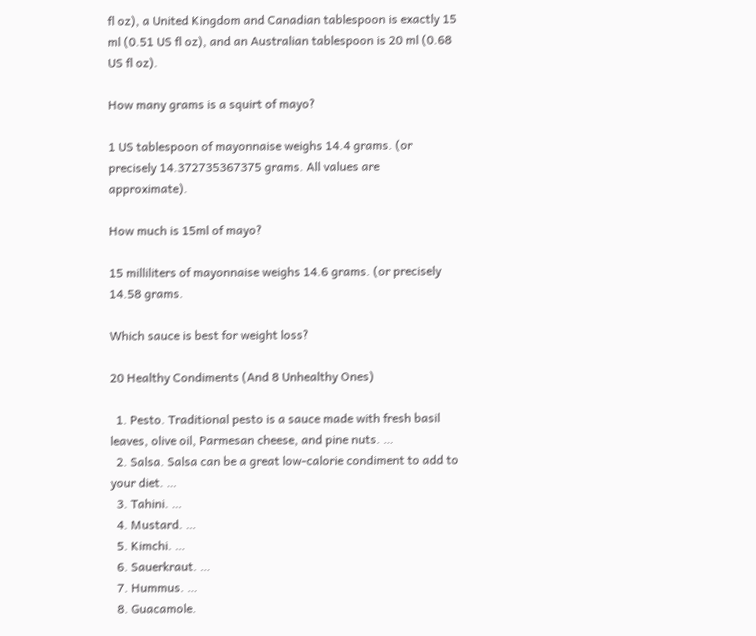fl oz), a United Kingdom and Canadian tablespoon is exactly 15 ml (0.51 US fl oz), and an Australian tablespoon is 20 ml (0.68 US fl oz).

How many grams is a squirt of mayo?

1 US tablespoon of mayonnaise weighs 14.4 grams. (or precisely 14.372735367375 grams. All values are approximate).

How much is 15ml of mayo?

15 milliliters of mayonnaise weighs 14.6 grams. (or precisely 14.58 grams.

Which sauce is best for weight loss?

20 Healthy Condiments (And 8 Unhealthy Ones)

  1. Pesto. Traditional pesto is a sauce made with fresh basil leaves, olive oil, Parmesan cheese, and pine nuts. …
  2. Salsa. Salsa can be a great low-calorie condiment to add to your diet. …
  3. Tahini. …
  4. Mustard. …
  5. Kimchi. …
  6. Sauerkraut. …
  7. Hummus. …
  8. Guacamole.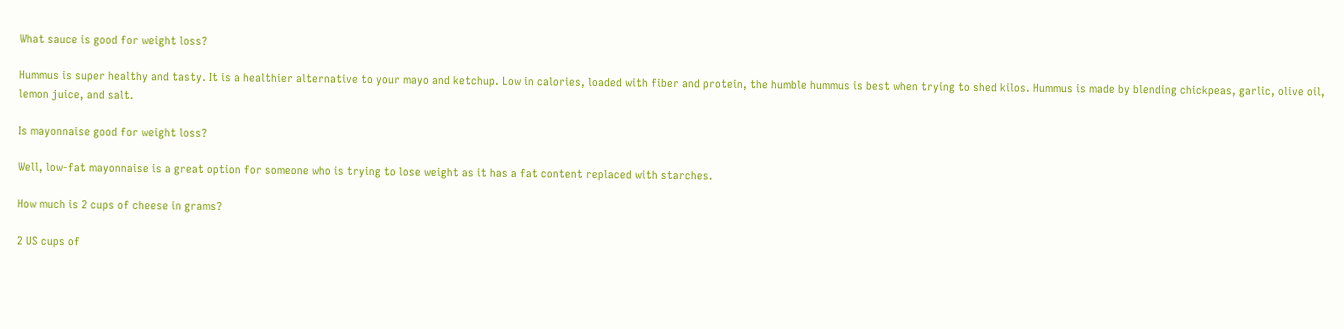What sauce is good for weight loss?

Hummus is super healthy and tasty. It is a healthier alternative to your mayo and ketchup. Low in calories, loaded with fiber and protein, the humble hummus is best when trying to shed kilos. Hummus is made by blending chickpeas, garlic, olive oil, lemon juice, and salt.

Is mayonnaise good for weight loss?

Well, low-fat mayonnaise is a great option for someone who is trying to lose weight as it has a fat content replaced with starches.

How much is 2 cups of cheese in grams?

2 US cups of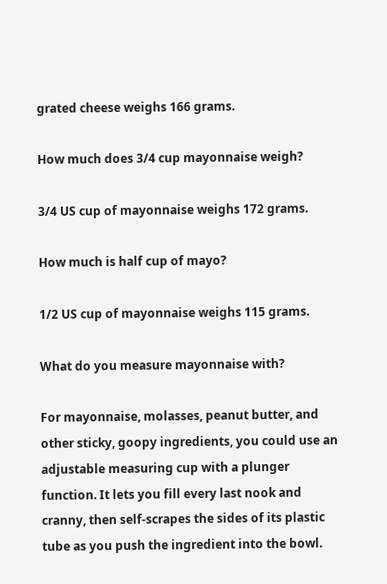grated cheese weighs 166 grams.

How much does 3/4 cup mayonnaise weigh?

3/4 US cup of mayonnaise weighs 172 grams.

How much is half cup of mayo?

1/2 US cup of mayonnaise weighs 115 grams.

What do you measure mayonnaise with?

For mayonnaise, molasses, peanut butter, and other sticky, goopy ingredients, you could use an adjustable measuring cup with a plunger function. It lets you fill every last nook and cranny, then self-scrapes the sides of its plastic tube as you push the ingredient into the bowl.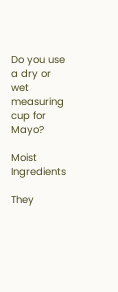Do you use a dry or wet measuring cup for Mayo?

Moist Ingredients

They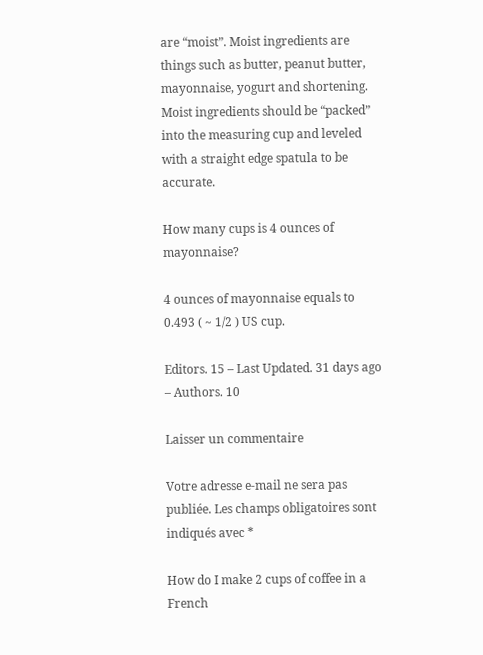are “moist”. Moist ingredients are things such as butter, peanut butter, mayonnaise, yogurt and shortening. Moist ingredients should be “packed” into the measuring cup and leveled with a straight edge spatula to be accurate.

How many cups is 4 ounces of mayonnaise?

4 ounces of mayonnaise equals to 0.493 ( ~ 1/2 ) US cup.

Editors. 15 – Last Updated. 31 days ago – Authors. 10

Laisser un commentaire

Votre adresse e-mail ne sera pas publiée. Les champs obligatoires sont indiqués avec *

How do I make 2 cups of coffee in a French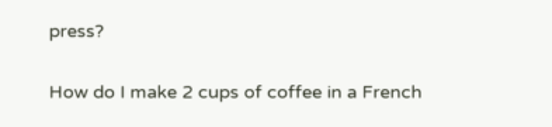press?

How do I make 2 cups of coffee in a French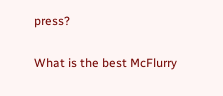press?

What is the best McFlurry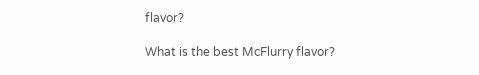flavor?

What is the best McFlurry flavor?